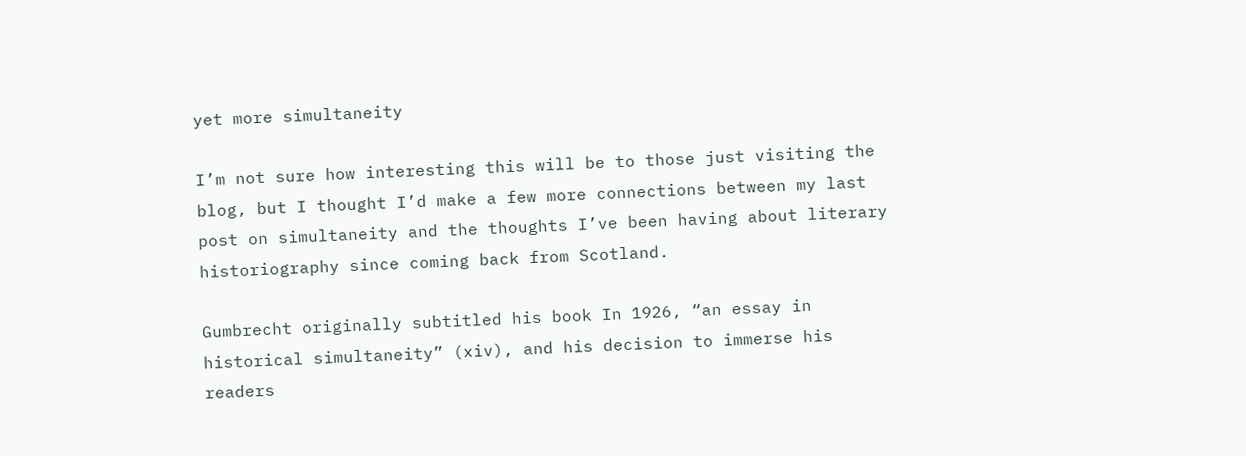yet more simultaneity

I’m not sure how interesting this will be to those just visiting the blog, but I thought I’d make a few more connections between my last post on simultaneity and the thoughts I’ve been having about literary historiography since coming back from Scotland.

Gumbrecht originally subtitled his book In 1926, “an essay in historical simultaneity” (xiv), and his decision to immerse his readers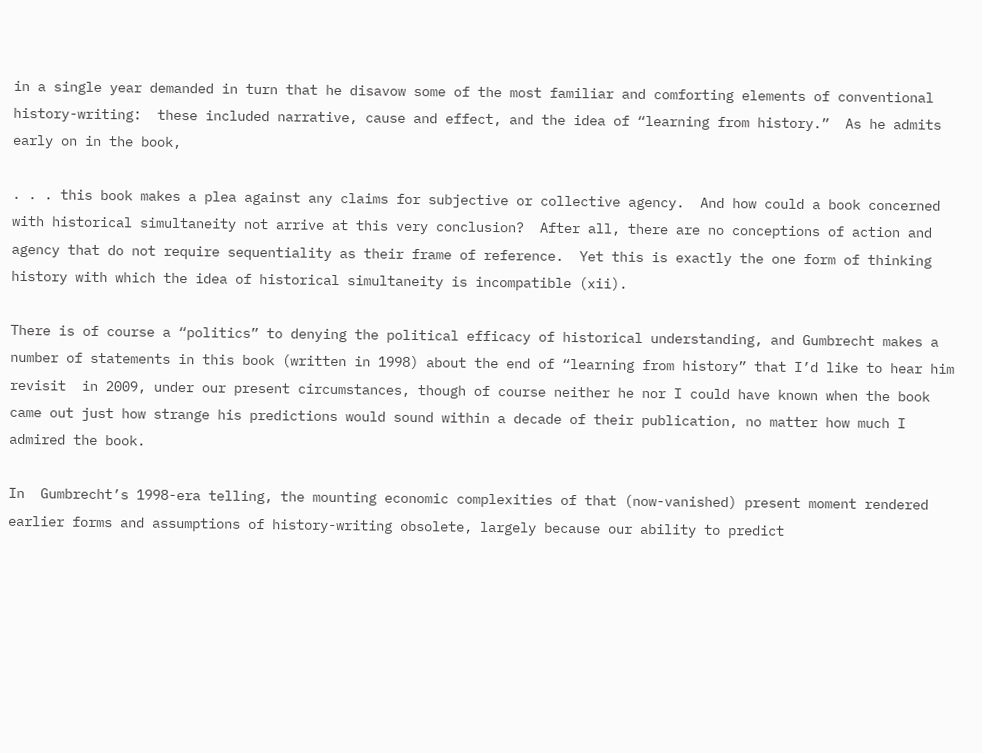in a single year demanded in turn that he disavow some of the most familiar and comforting elements of conventional history-writing:  these included narrative, cause and effect, and the idea of “learning from history.”  As he admits early on in the book,

. . . this book makes a plea against any claims for subjective or collective agency.  And how could a book concerned with historical simultaneity not arrive at this very conclusion?  After all, there are no conceptions of action and agency that do not require sequentiality as their frame of reference.  Yet this is exactly the one form of thinking history with which the idea of historical simultaneity is incompatible (xii).

There is of course a “politics” to denying the political efficacy of historical understanding, and Gumbrecht makes a number of statements in this book (written in 1998) about the end of “learning from history” that I’d like to hear him revisit  in 2009, under our present circumstances, though of course neither he nor I could have known when the book came out just how strange his predictions would sound within a decade of their publication, no matter how much I admired the book.

In  Gumbrecht’s 1998-era telling, the mounting economic complexities of that (now-vanished) present moment rendered earlier forms and assumptions of history-writing obsolete, largely because our ability to predict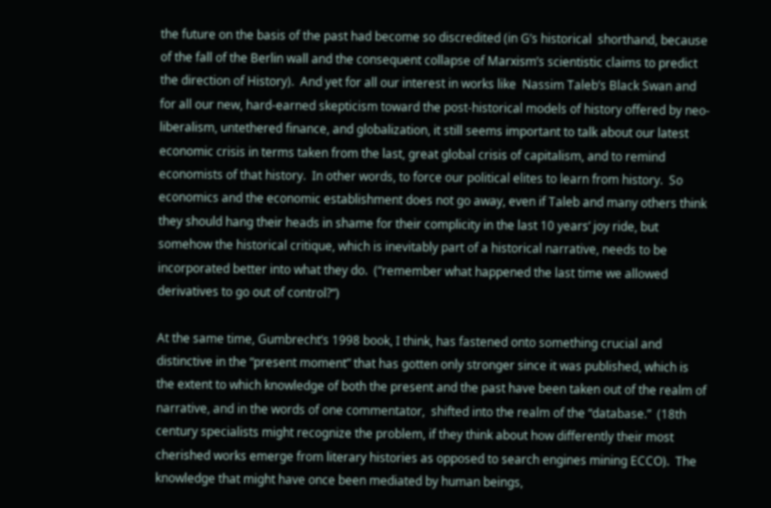the future on the basis of the past had become so discredited (in G’s historical  shorthand, because of the fall of the Berlin wall and the consequent collapse of Marxism’s scientistic claims to predict the direction of History).  And yet for all our interest in works like  Nassim Taleb’s Black Swan and for all our new, hard-earned skepticism toward the post-historical models of history offered by neo-liberalism, untethered finance, and globalization, it still seems important to talk about our latest economic crisis in terms taken from the last, great global crisis of capitalism, and to remind economists of that history.  In other words, to force our political elites to learn from history.  So economics and the economic establishment does not go away, even if Taleb and many others think they should hang their heads in shame for their complicity in the last 10 years’ joy ride, but somehow the historical critique, which is inevitably part of a historical narrative, needs to be incorporated better into what they do.  (“remember what happened the last time we allowed derivatives to go out of control?“)

At the same time, Gumbrecht’s 1998 book, I think, has fastened onto something crucial and distinctive in the “present moment” that has gotten only stronger since it was published, which is the extent to which knowledge of both the present and the past have been taken out of the realm of narrative, and in the words of one commentator,  shifted into the realm of the “database.”  (18th century specialists might recognize the problem, if they think about how differently their most cherished works emerge from literary histories as opposed to search engines mining ECCO).  The knowledge that might have once been mediated by human beings,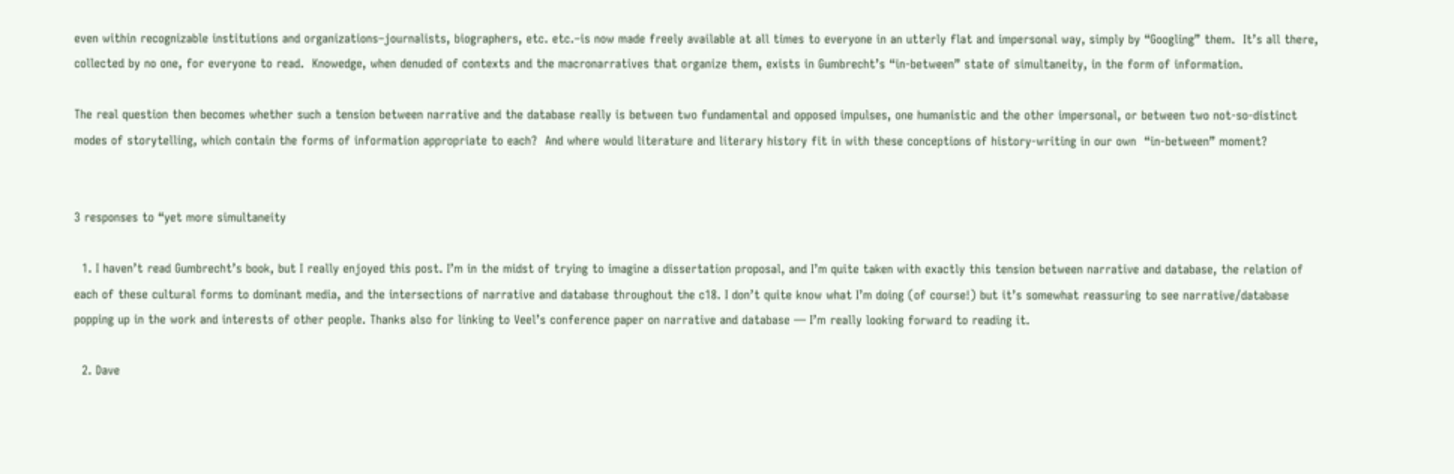even within recognizable institutions and organizations–journalists, biographers, etc. etc.–is now made freely available at all times to everyone in an utterly flat and impersonal way, simply by “Googling” them.  It’s all there, collected by no one, for everyone to read.  Knowedge, when denuded of contexts and the macronarratives that organize them, exists in Gumbrecht’s “in-between” state of simultaneity, in the form of information.

The real question then becomes whether such a tension between narrative and the database really is between two fundamental and opposed impulses, one humanistic and the other impersonal, or between two not-so-distinct modes of storytelling, which contain the forms of information appropriate to each?  And where would literature and literary history fit in with these conceptions of history-writing in our own  “in-between” moment?


3 responses to “yet more simultaneity

  1. I haven’t read Gumbrecht’s book, but I really enjoyed this post. I’m in the midst of trying to imagine a dissertation proposal, and I’m quite taken with exactly this tension between narrative and database, the relation of each of these cultural forms to dominant media, and the intersections of narrative and database throughout the c18. I don’t quite know what I’m doing (of course!) but it’s somewhat reassuring to see narrative/database popping up in the work and interests of other people. Thanks also for linking to Veel’s conference paper on narrative and database — I’m really looking forward to reading it.

  2. Dave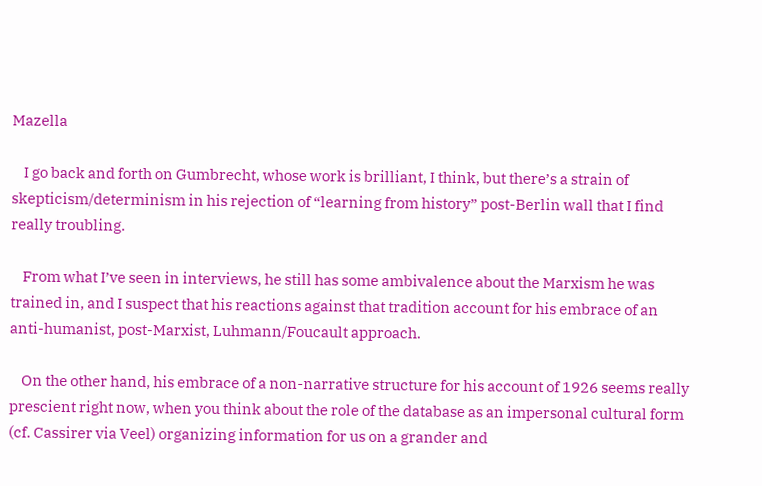Mazella

    I go back and forth on Gumbrecht, whose work is brilliant, I think, but there’s a strain of skepticism/determinism in his rejection of “learning from history” post-Berlin wall that I find really troubling.

    From what I’ve seen in interviews, he still has some ambivalence about the Marxism he was trained in, and I suspect that his reactions against that tradition account for his embrace of an anti-humanist, post-Marxist, Luhmann/Foucault approach.

    On the other hand, his embrace of a non-narrative structure for his account of 1926 seems really prescient right now, when you think about the role of the database as an impersonal cultural form (cf. Cassirer via Veel) organizing information for us on a grander and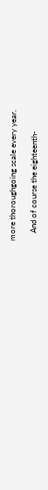more thoroughgoing scale every year.

    And of course the eighteenth-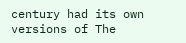century had its own versions of The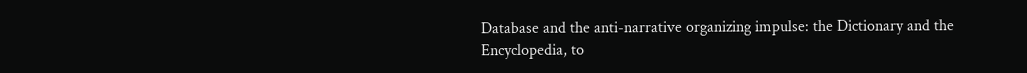Database and the anti-narrative organizing impulse: the Dictionary and the Encyclopedia, to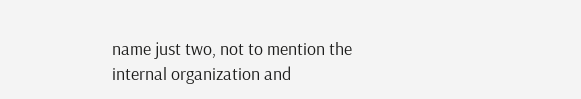name just two, not to mention the internal organization and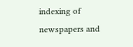indexing of newspapers and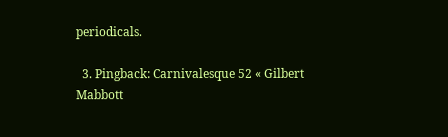periodicals.

  3. Pingback: Carnivalesque 52 « Gilbert Mabbott